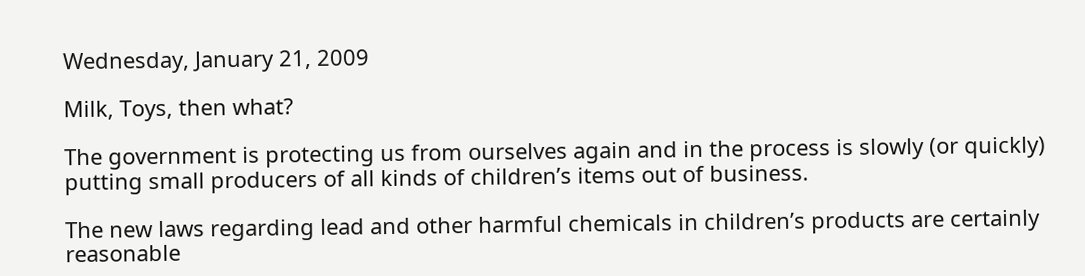Wednesday, January 21, 2009

Milk, Toys, then what?

The government is protecting us from ourselves again and in the process is slowly (or quickly) putting small producers of all kinds of children’s items out of business.

The new laws regarding lead and other harmful chemicals in children’s products are certainly reasonable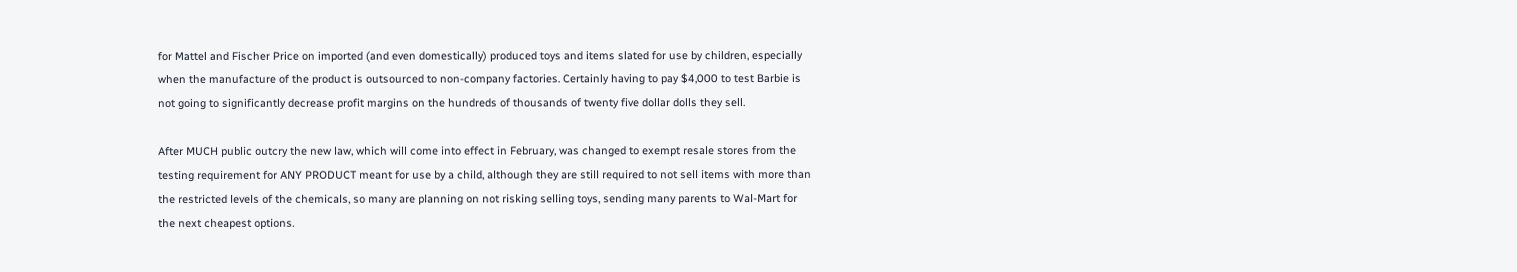for Mattel and Fischer Price on imported (and even domestically) produced toys and items slated for use by children, especially when the manufacture of the product is outsourced to non-company factories. Certainly having to pay $4,000 to test Barbie is not going to significantly decrease profit margins on the hundreds of thousands of twenty five dollar dolls they sell.

After MUCH public outcry the new law, which will come into effect in February, was changed to exempt resale stores from the testing requirement for ANY PRODUCT meant for use by a child, although they are still required to not sell items with more than the restricted levels of the chemicals, so many are planning on not risking selling toys, sending many parents to Wal-Mart for the next cheapest options.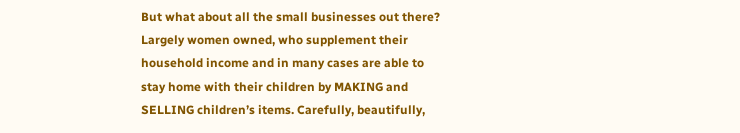But what about all the small businesses out there? Largely women owned, who supplement their household income and in many cases are able to stay home with their children by MAKING and SELLING children’s items. Carefully, beautifully,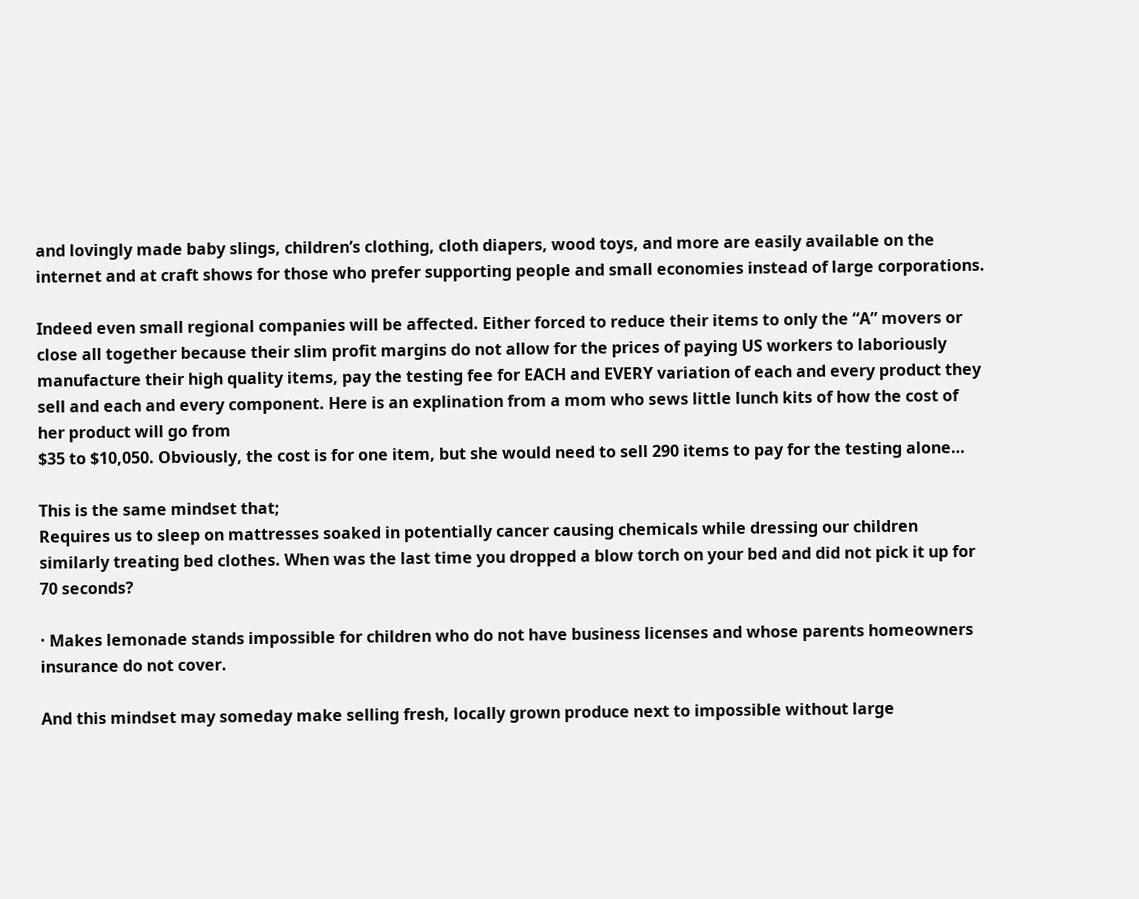and lovingly made baby slings, children’s clothing, cloth diapers, wood toys, and more are easily available on the internet and at craft shows for those who prefer supporting people and small economies instead of large corporations.

Indeed even small regional companies will be affected. Either forced to reduce their items to only the “A” movers or close all together because their slim profit margins do not allow for the prices of paying US workers to laboriously manufacture their high quality items, pay the testing fee for EACH and EVERY variation of each and every product they sell and each and every component. Here is an explination from a mom who sews little lunch kits of how the cost of her product will go from
$35 to $10,050. Obviously, the cost is for one item, but she would need to sell 290 items to pay for the testing alone…

This is the same mindset that;
Requires us to sleep on mattresses soaked in potentially cancer causing chemicals while dressing our children similarly treating bed clothes. When was the last time you dropped a blow torch on your bed and did not pick it up for 70 seconds?

· Makes lemonade stands impossible for children who do not have business licenses and whose parents homeowners insurance do not cover.

And this mindset may someday make selling fresh, locally grown produce next to impossible without large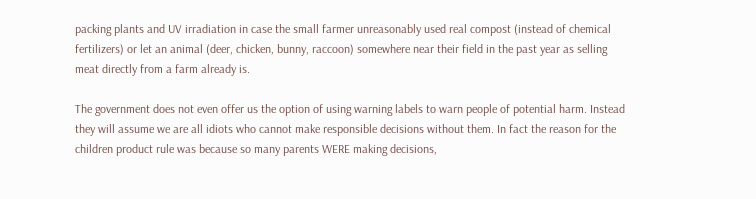packing plants and UV irradiation in case the small farmer unreasonably used real compost (instead of chemical fertilizers) or let an animal (deer, chicken, bunny, raccoon) somewhere near their field in the past year as selling meat directly from a farm already is.

The government does not even offer us the option of using warning labels to warn people of potential harm. Instead they will assume we are all idiots who cannot make responsible decisions without them. In fact the reason for the children product rule was because so many parents WERE making decisions,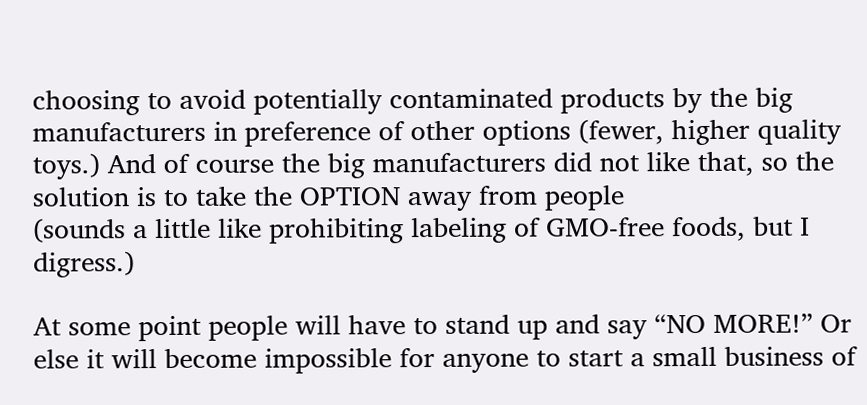choosing to avoid potentially contaminated products by the big manufacturers in preference of other options (fewer, higher quality toys.) And of course the big manufacturers did not like that, so the solution is to take the OPTION away from people
(sounds a little like prohibiting labeling of GMO-free foods, but I digress.)

At some point people will have to stand up and say “NO MORE!” Or else it will become impossible for anyone to start a small business of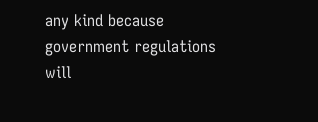any kind because government regulations will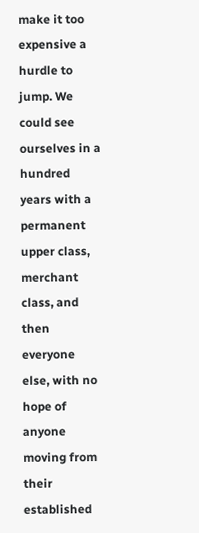make it too expensive a hurdle to jump. We could see ourselves in a hundred years with a permanent upper class, merchant class, and then everyone else, with no hope of anyone moving from their established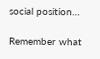social position…

Remember what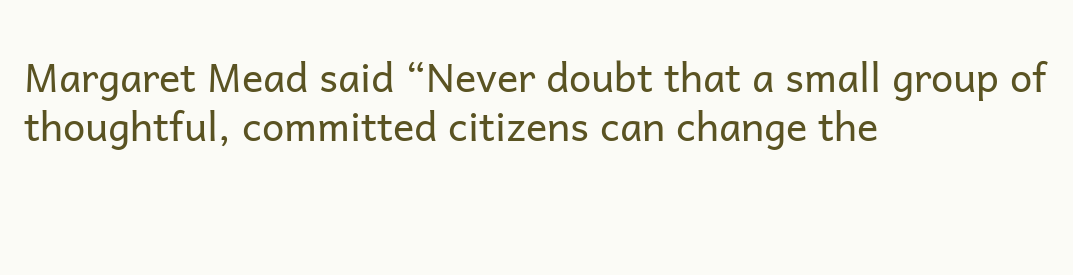Margaret Mead said “Never doubt that a small group of thoughtful, committed citizens can change the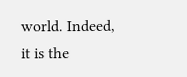world. Indeed, it is the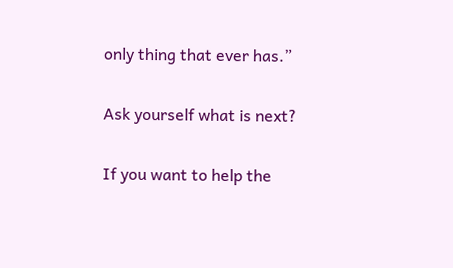only thing that ever has.”

Ask yourself what is next?

If you want to help the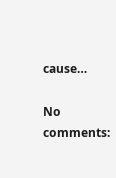cause…

No comments: